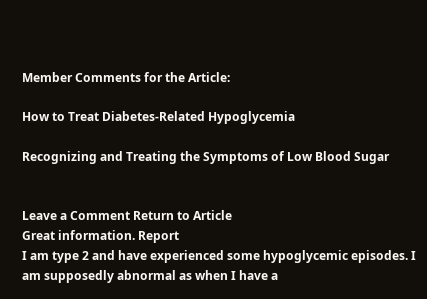Member Comments for the Article:

How to Treat Diabetes-Related Hypoglycemia

Recognizing and Treating the Symptoms of Low Blood Sugar


Leave a Comment Return to Article
Great information. Report
I am type 2 and have experienced some hypoglycemic episodes. I am supposedly abnormal as when I have a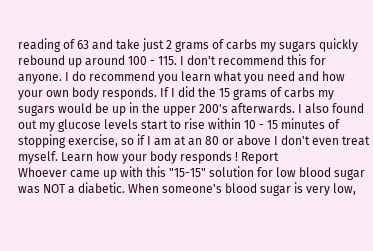reading of 63 and take just 2 grams of carbs my sugars quickly rebound up around 100 - 115. I don't recommend this for anyone. I do recommend you learn what you need and how your own body responds. If I did the 15 grams of carbs my sugars would be up in the upper 200's afterwards. I also found out my glucose levels start to rise within 10 - 15 minutes of stopping exercise, so if I am at an 80 or above I don't even treat myself. Learn how your body responds ! Report
Whoever came up with this "15-15" solution for low blood sugar was NOT a diabetic. When someone's blood sugar is very low,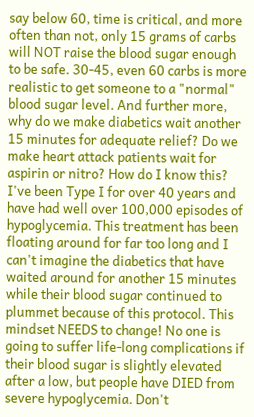say below 60, time is critical, and more often than not, only 15 grams of carbs will NOT raise the blood sugar enough to be safe. 30-45, even 60 carbs is more realistic to get someone to a "normal" blood sugar level. And further more, why do we make diabetics wait another 15 minutes for adequate relief? Do we make heart attack patients wait for aspirin or nitro? How do I know this? I've been Type I for over 40 years and have had well over 100,000 episodes of hypoglycemia. This treatment has been floating around for far too long and I can't imagine the diabetics that have waited around for another 15 minutes while their blood sugar continued to plummet because of this protocol. This mindset NEEDS to change! No one is going to suffer life-long complications if their blood sugar is slightly elevated after a low, but people have DIED from severe hypoglycemia. Don't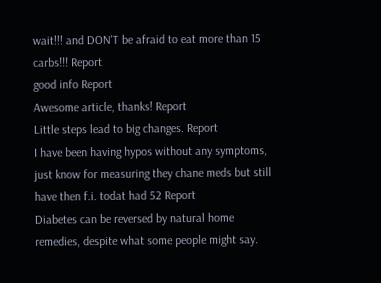wait!!! and DON'T be afraid to eat more than 15 carbs!!! Report
good info Report
Awesome article, thanks! Report
Little steps lead to big changes. Report
I have been having hypos without any symptoms, just know for measuring they chane meds but still have then f.i. todat had 52 Report
Diabetes can be reversed by natural home remedies, despite what some people might say.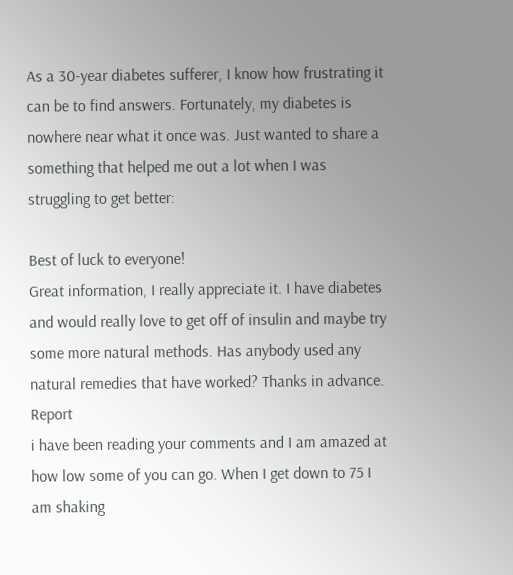As a 30-year diabetes sufferer, I know how frustrating it can be to find answers. Fortunately, my diabetes is nowhere near what it once was. Just wanted to share a something that helped me out a lot when I was struggling to get better:

Best of luck to everyone!
Great information, I really appreciate it. I have diabetes and would really love to get off of insulin and maybe try some more natural methods. Has anybody used any natural remedies that have worked? Thanks in advance. Report
i have been reading your comments and I am amazed at how low some of you can go. When I get down to 75 I am shaking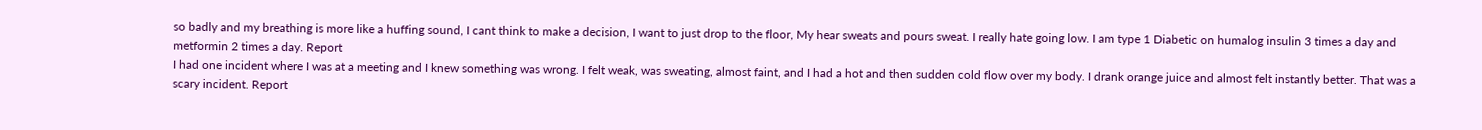so badly and my breathing is more like a huffing sound, I cant think to make a decision, I want to just drop to the floor, My hear sweats and pours sweat. I really hate going low. I am type 1 Diabetic on humalog insulin 3 times a day and metformin 2 times a day. Report
I had one incident where I was at a meeting and I knew something was wrong. I felt weak, was sweating, almost faint, and I had a hot and then sudden cold flow over my body. I drank orange juice and almost felt instantly better. That was a scary incident. Report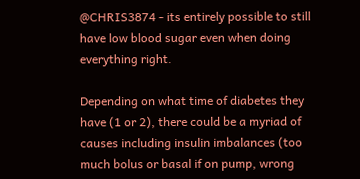@CHRIS3874 - its entirely possible to still have low blood sugar even when doing everything right.

Depending on what time of diabetes they have (1 or 2), there could be a myriad of causes including insulin imbalances (too much bolus or basal if on pump, wrong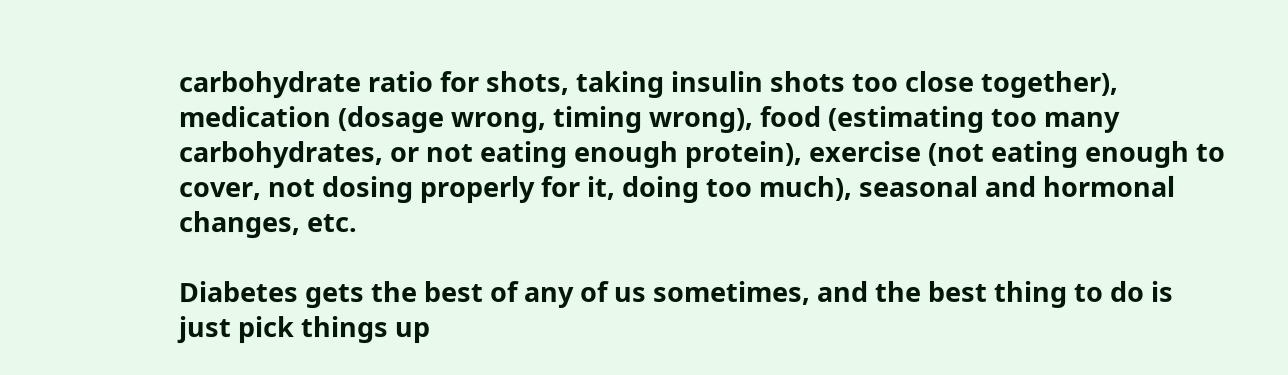carbohydrate ratio for shots, taking insulin shots too close together), medication (dosage wrong, timing wrong), food (estimating too many carbohydrates, or not eating enough protein), exercise (not eating enough to cover, not dosing properly for it, doing too much), seasonal and hormonal changes, etc.

Diabetes gets the best of any of us sometimes, and the best thing to do is just pick things up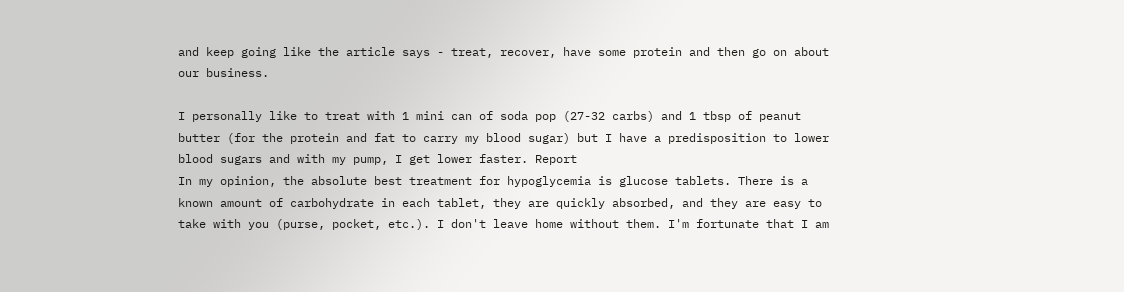and keep going like the article says - treat, recover, have some protein and then go on about our business.

I personally like to treat with 1 mini can of soda pop (27-32 carbs) and 1 tbsp of peanut butter (for the protein and fat to carry my blood sugar) but I have a predisposition to lower blood sugars and with my pump, I get lower faster. Report
In my opinion, the absolute best treatment for hypoglycemia is glucose tablets. There is a known amount of carbohydrate in each tablet, they are quickly absorbed, and they are easy to take with you (purse, pocket, etc.). I don't leave home without them. I'm fortunate that I am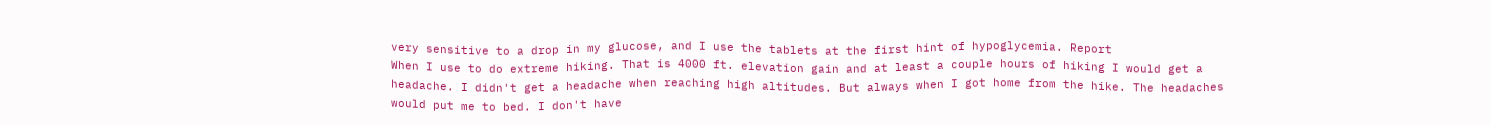very sensitive to a drop in my glucose, and I use the tablets at the first hint of hypoglycemia. Report
When I use to do extreme hiking. That is 4000 ft. elevation gain and at least a couple hours of hiking I would get a headache. I didn't get a headache when reaching high altitudes. But always when I got home from the hike. The headaches would put me to bed. I don't have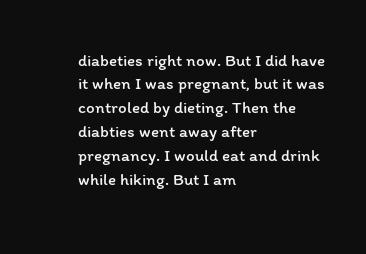diabeties right now. But I did have it when I was pregnant, but it was controled by dieting. Then the diabties went away after pregnancy. I would eat and drink while hiking. But I am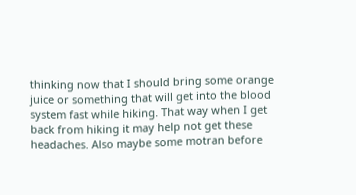thinking now that I should bring some orange juice or something that will get into the blood system fast while hiking. That way when I get back from hiking it may help not get these headaches. Also maybe some motran before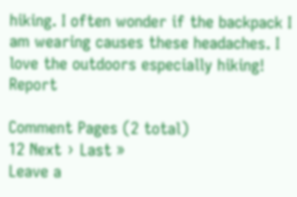hiking. I often wonder if the backpack I am wearing causes these headaches. I love the outdoors especially hiking! Report

Comment Pages (2 total)
12 Next › Last »
Leave a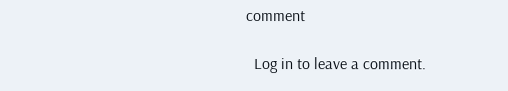comment

  Log in to leave a comment.